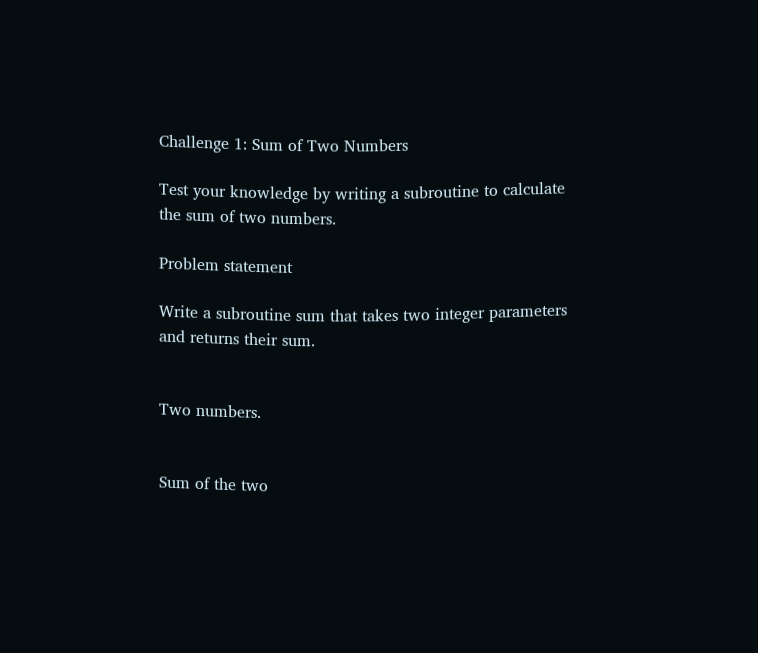Challenge 1: Sum of Two Numbers

Test your knowledge by writing a subroutine to calculate the sum of two numbers.

Problem statement

Write a subroutine sum that takes two integer parameters and returns their sum.


Two numbers.


Sum of the two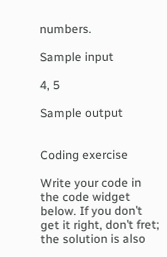numbers.

Sample input

4, 5

Sample output


Coding exercise

Write your code in the code widget below. If you don’t get it right, don’t fret; the solution is also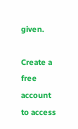given.

Create a free account to access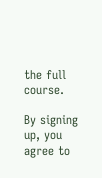the full course.

By signing up, you agree to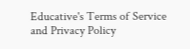Educative's Terms of Service and Privacy Policy